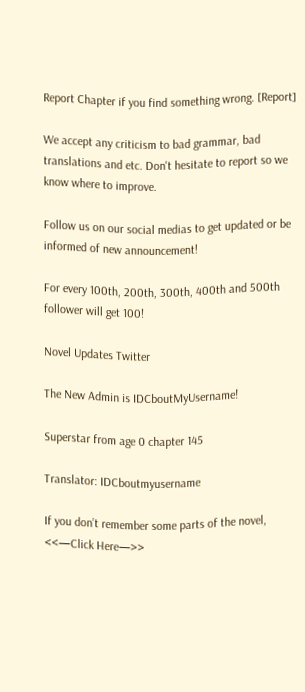Report Chapter if you find something wrong. [Report]

We accept any criticism to bad grammar, bad translations and etc. Don't hesitate to report so we know where to improve.

Follow us on our social medias to get updated or be informed of new announcement!

For every 100th, 200th, 300th, 400th and 500th follower will get 100!

Novel Updates Twitter

The New Admin is IDCboutMyUsername!

Superstar from age 0 chapter 145

Translator: IDCboutmyusername

If you don’t remember some parts of the novel, <<—Click Here—>>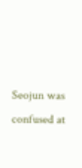Seojun was confused at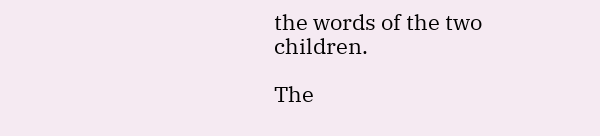the words of the two children.

The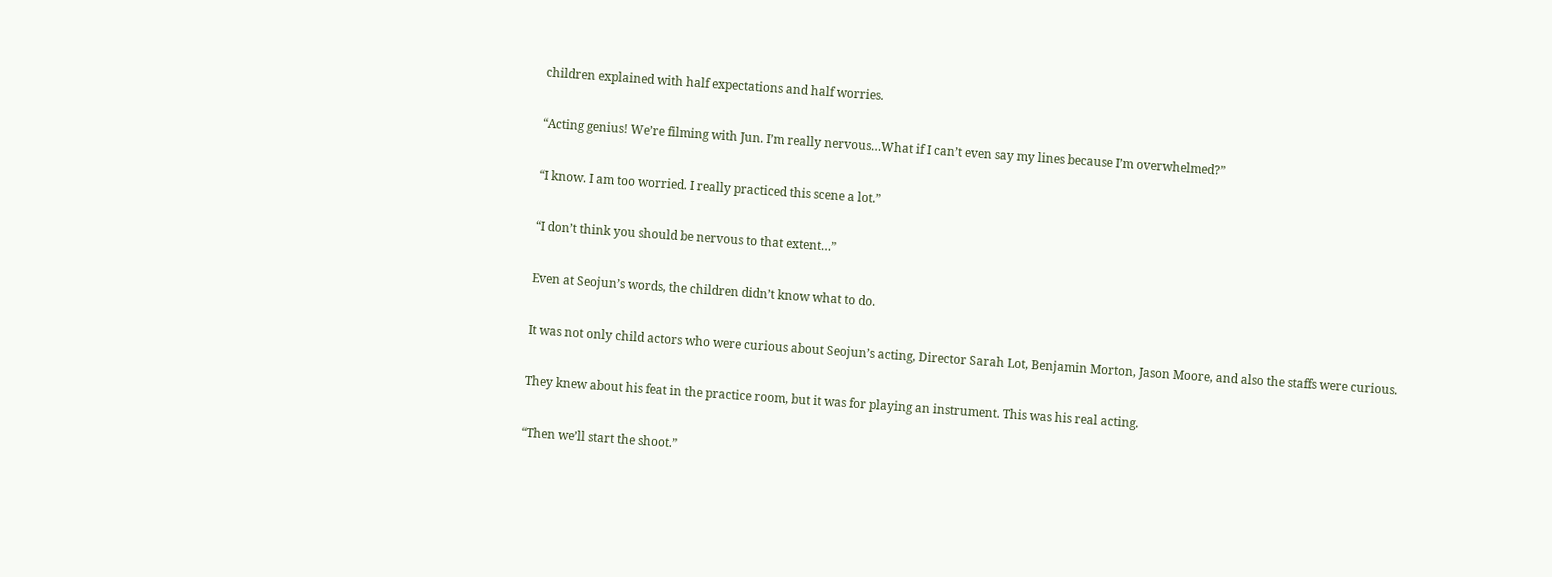children explained with half expectations and half worries.

“Acting genius! We’re filming with Jun. I’m really nervous…What if I can’t even say my lines because I’m overwhelmed?”

“I know. I am too worried. I really practiced this scene a lot.”

“I don’t think you should be nervous to that extent…”

Even at Seojun’s words, the children didn’t know what to do.

It was not only child actors who were curious about Seojun’s acting, Director Sarah Lot, Benjamin Morton, Jason Moore, and also the staffs were curious.

They knew about his feat in the practice room, but it was for playing an instrument. This was his real acting.

“Then we’ll start the shoot.”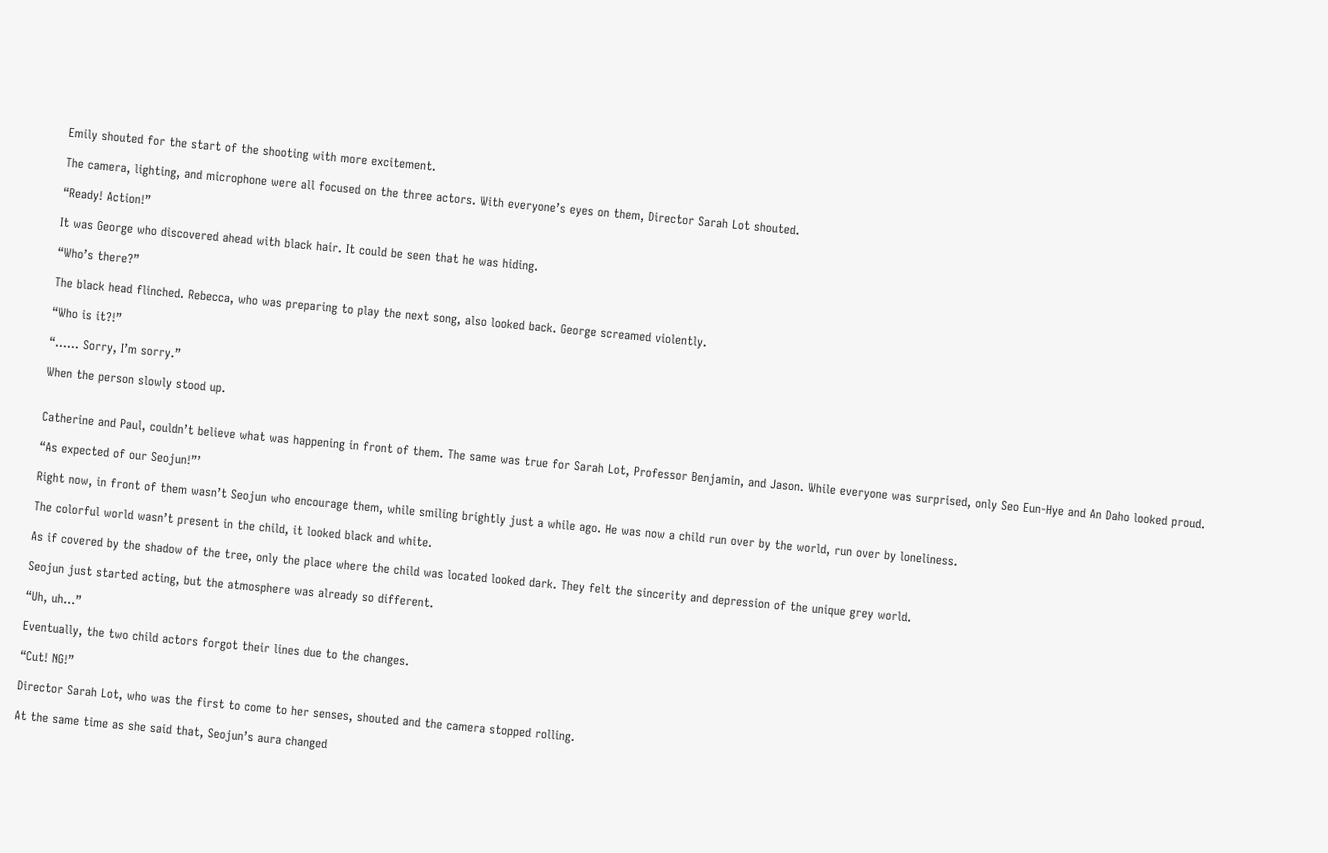Emily shouted for the start of the shooting with more excitement.

The camera, lighting, and microphone were all focused on the three actors. With everyone’s eyes on them, Director Sarah Lot shouted.

“Ready! Action!”

It was George who discovered ahead with black hair. It could be seen that he was hiding.

“Who’s there?”

The black head flinched. Rebecca, who was preparing to play the next song, also looked back. George screamed violently.

“Who is it?!”

“…… Sorry, I’m sorry.”

When the person slowly stood up.


Catherine and Paul, couldn’t believe what was happening in front of them. The same was true for Sarah Lot, Professor Benjamin, and Jason. While everyone was surprised, only Seo Eun-Hye and An Daho looked proud.

“As expected of our Seojun!”’

Right now, in front of them wasn’t Seojun who encourage them, while smiling brightly just a while ago. He was now a child run over by the world, run over by loneliness.

The colorful world wasn’t present in the child, it looked black and white.

As if covered by the shadow of the tree, only the place where the child was located looked dark. They felt the sincerity and depression of the unique grey world.

Seojun just started acting, but the atmosphere was already so different.

“Uh, uh…”

Eventually, the two child actors forgot their lines due to the changes.

“Cut! NG!”

Director Sarah Lot, who was the first to come to her senses, shouted and the camera stopped rolling.

At the same time as she said that, Seojun’s aura changed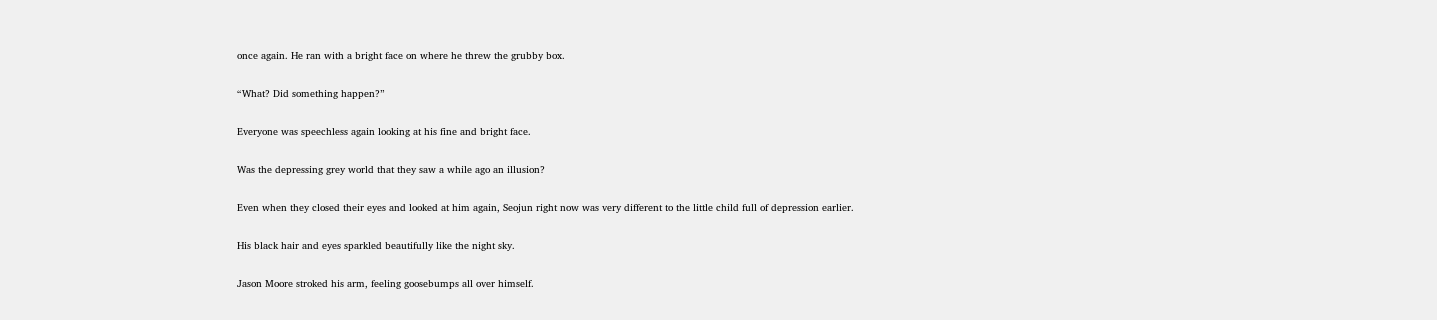once again. He ran with a bright face on where he threw the grubby box.

“What? Did something happen?”

Everyone was speechless again looking at his fine and bright face.

Was the depressing grey world that they saw a while ago an illusion?

Even when they closed their eyes and looked at him again, Seojun right now was very different to the little child full of depression earlier.

His black hair and eyes sparkled beautifully like the night sky.

Jason Moore stroked his arm, feeling goosebumps all over himself.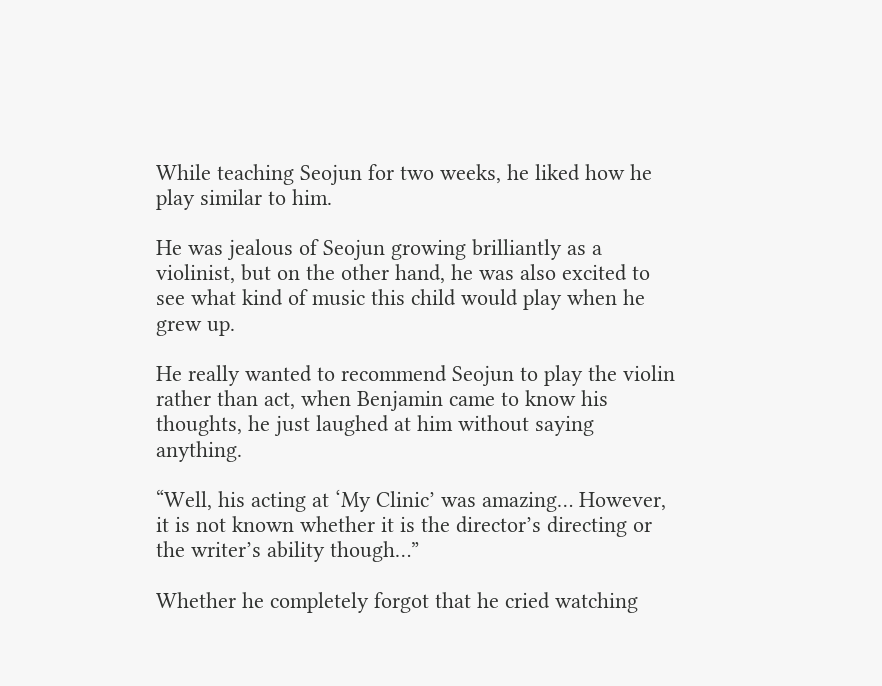While teaching Seojun for two weeks, he liked how he play similar to him.

He was jealous of Seojun growing brilliantly as a violinist, but on the other hand, he was also excited to see what kind of music this child would play when he grew up.

He really wanted to recommend Seojun to play the violin rather than act, when Benjamin came to know his thoughts, he just laughed at him without saying anything.

“Well, his acting at ‘My Clinic’ was amazing… However, it is not known whether it is the director’s directing or the writer’s ability though…”

Whether he completely forgot that he cried watching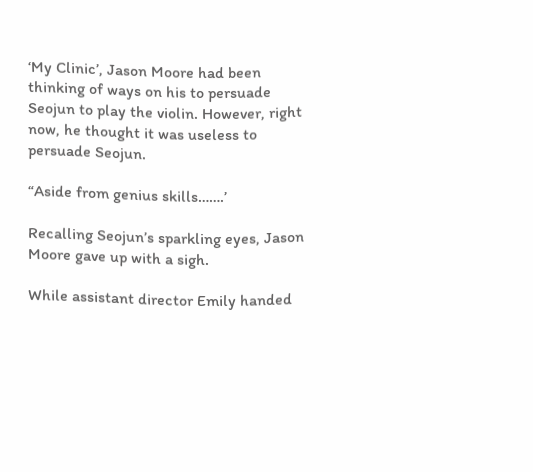‘My Clinic’, Jason Moore had been thinking of ways on his to persuade Seojun to play the violin. However, right now, he thought it was useless to persuade Seojun.

“Aside from genius skills…….’

Recalling Seojun’s sparkling eyes, Jason Moore gave up with a sigh.

While assistant director Emily handed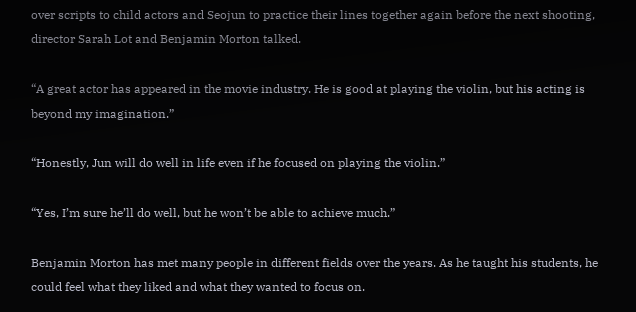over scripts to child actors and Seojun to practice their lines together again before the next shooting, director Sarah Lot and Benjamin Morton talked.

“A great actor has appeared in the movie industry. He is good at playing the violin, but his acting is beyond my imagination.”

“Honestly, Jun will do well in life even if he focused on playing the violin.”

“Yes, I’m sure he’ll do well, but he won’t be able to achieve much.”

Benjamin Morton has met many people in different fields over the years. As he taught his students, he could feel what they liked and what they wanted to focus on.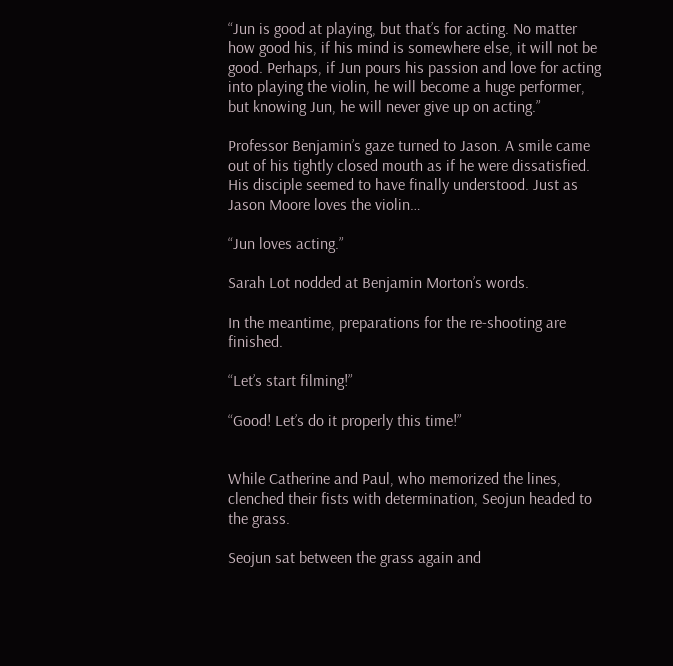“Jun is good at playing, but that’s for acting. No matter how good his, if his mind is somewhere else, it will not be good. Perhaps, if Jun pours his passion and love for acting into playing the violin, he will become a huge performer, but knowing Jun, he will never give up on acting.”

Professor Benjamin’s gaze turned to Jason. A smile came out of his tightly closed mouth as if he were dissatisfied. His disciple seemed to have finally understood. Just as Jason Moore loves the violin…

“Jun loves acting.”

Sarah Lot nodded at Benjamin Morton’s words.

In the meantime, preparations for the re-shooting are finished.

“Let’s start filming!”

“Good! Let’s do it properly this time!”


While Catherine and Paul, who memorized the lines, clenched their fists with determination, Seojun headed to the grass.

Seojun sat between the grass again and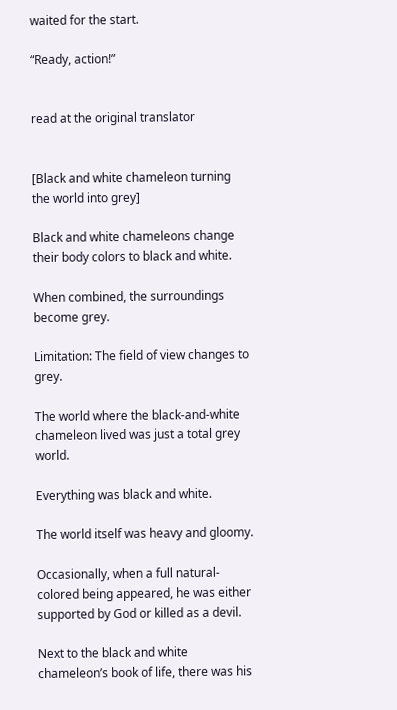waited for the start.

“Ready, action!”


read at the original translator


[Black and white chameleon turning the world into grey]

Black and white chameleons change their body colors to black and white.

When combined, the surroundings become grey.

Limitation: The field of view changes to grey.

The world where the black-and-white chameleon lived was just a total grey world.

Everything was black and white.

The world itself was heavy and gloomy.

Occasionally, when a full natural-colored being appeared, he was either supported by God or killed as a devil.

Next to the black and white chameleon’s book of life, there was his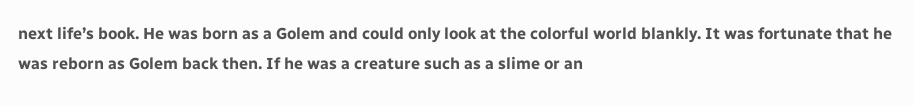next life’s book. He was born as a Golem and could only look at the colorful world blankly. It was fortunate that he was reborn as Golem back then. If he was a creature such as a slime or an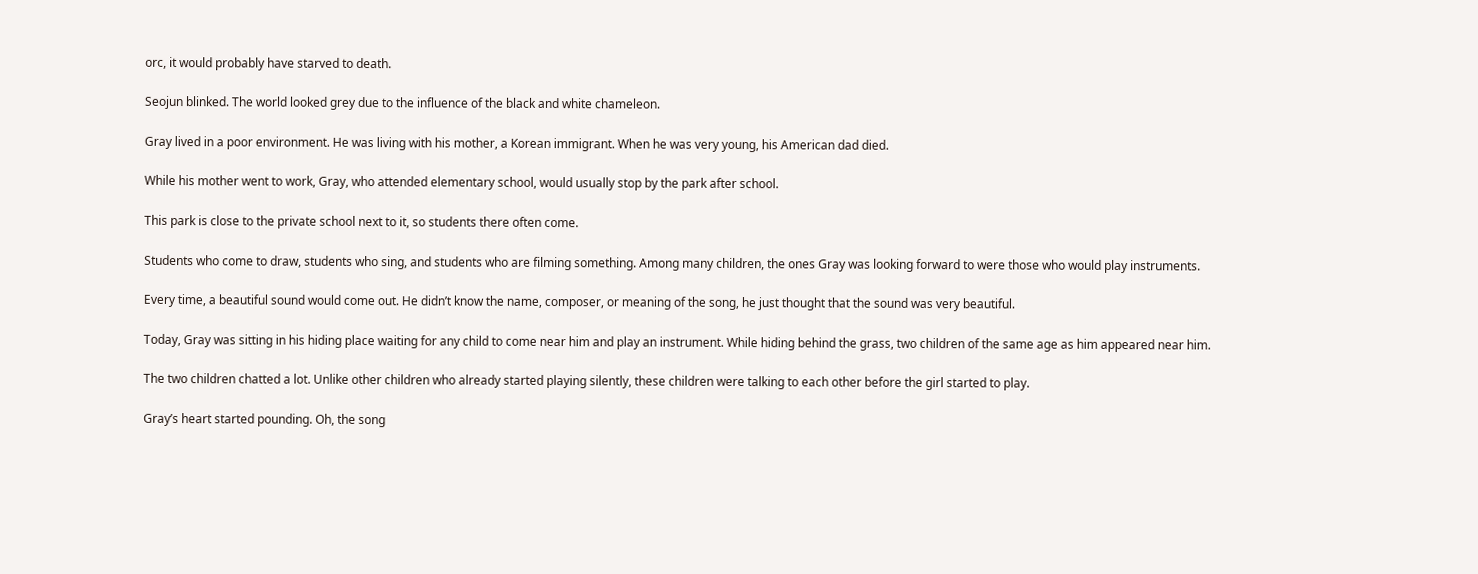orc, it would probably have starved to death.

Seojun blinked. The world looked grey due to the influence of the black and white chameleon.

Gray lived in a poor environment. He was living with his mother, a Korean immigrant. When he was very young, his American dad died.

While his mother went to work, Gray, who attended elementary school, would usually stop by the park after school.

This park is close to the private school next to it, so students there often come.

Students who come to draw, students who sing, and students who are filming something. Among many children, the ones Gray was looking forward to were those who would play instruments.

Every time, a beautiful sound would come out. He didn’t know the name, composer, or meaning of the song, he just thought that the sound was very beautiful.

Today, Gray was sitting in his hiding place waiting for any child to come near him and play an instrument. While hiding behind the grass, two children of the same age as him appeared near him.

The two children chatted a lot. Unlike other children who already started playing silently, these children were talking to each other before the girl started to play.

Gray’s heart started pounding. Oh, the song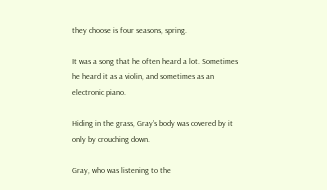they choose is four seasons, spring.

It was a song that he often heard a lot. Sometimes he heard it as a violin, and sometimes as an electronic piano.

Hiding in the grass, Gray’s body was covered by it only by crouching down.

Gray, who was listening to the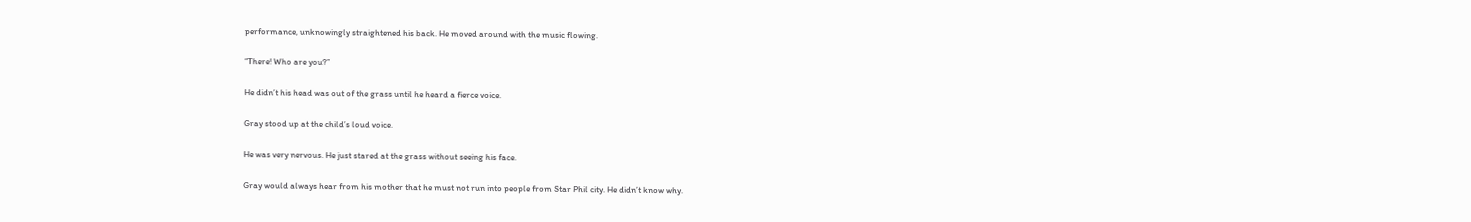performance, unknowingly straightened his back. He moved around with the music flowing.

“There! Who are you?”

He didn’t his head was out of the grass until he heard a fierce voice.

Gray stood up at the child’s loud voice.

He was very nervous. He just stared at the grass without seeing his face.

Gray would always hear from his mother that he must not run into people from Star Phil city. He didn’t know why.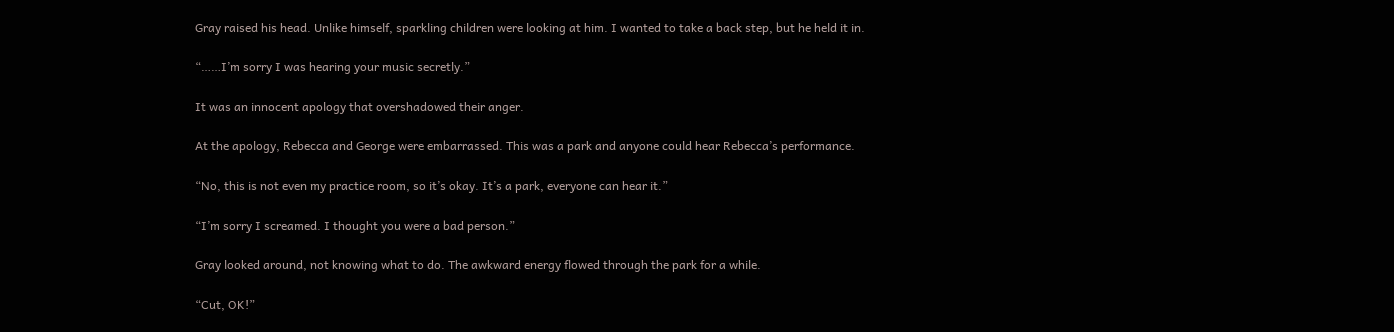Gray raised his head. Unlike himself, sparkling children were looking at him. I wanted to take a back step, but he held it in.

“……I’m sorry I was hearing your music secretly.”

It was an innocent apology that overshadowed their anger.

At the apology, Rebecca and George were embarrassed. This was a park and anyone could hear Rebecca’s performance.

“No, this is not even my practice room, so it’s okay. It’s a park, everyone can hear it.”

“I’m sorry I screamed. I thought you were a bad person.”

Gray looked around, not knowing what to do. The awkward energy flowed through the park for a while.

“Cut, OK!”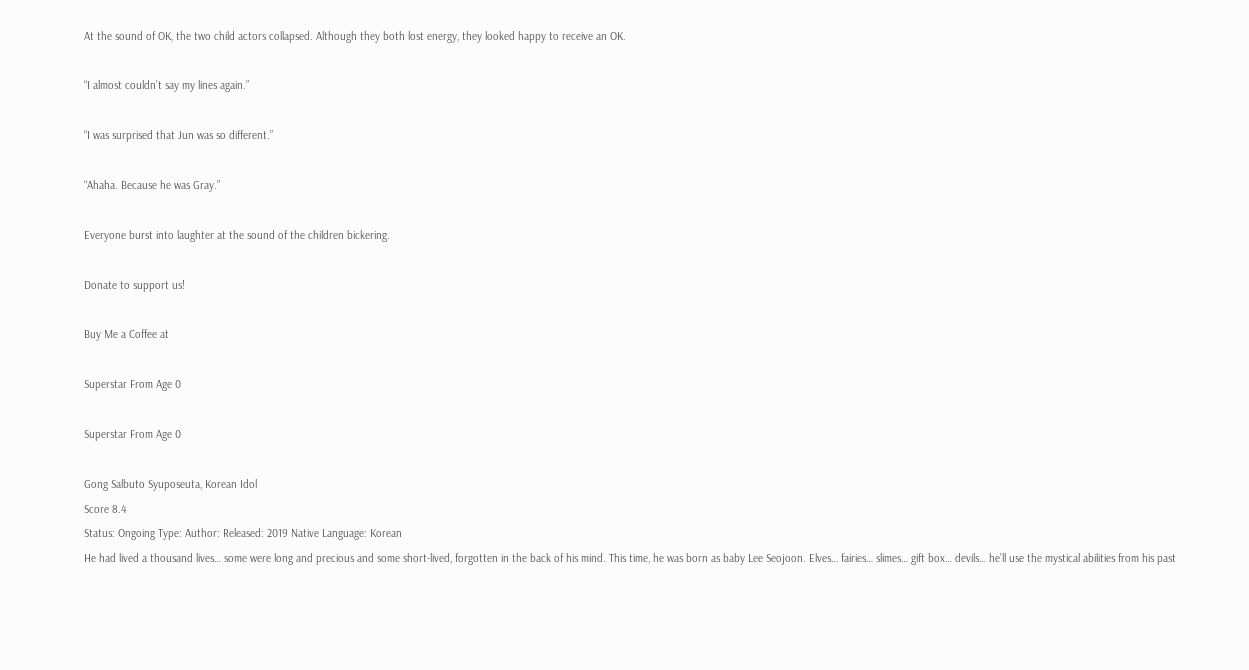At the sound of OK, the two child actors collapsed. Although they both lost energy, they looked happy to receive an OK.

“I almost couldn’t say my lines again.”

“I was surprised that Jun was so different.”

“Ahaha. Because he was Gray.”

Everyone burst into laughter at the sound of the children bickering.

Donate to support us!

Buy Me a Coffee at

Superstar From Age 0

Superstar From Age 0

Gong Salbuto Syuposeuta, Korean Idol
Score 8.4
Status: Ongoing Type: Author: Released: 2019 Native Language: Korean
He had lived a thousand lives… some were long and precious and some short-lived, forgotten in the back of his mind. This time, he was born as baby Lee Seojoon. Elves… fairies… slimes… gift box… devils… he’ll use the mystical abilities from his past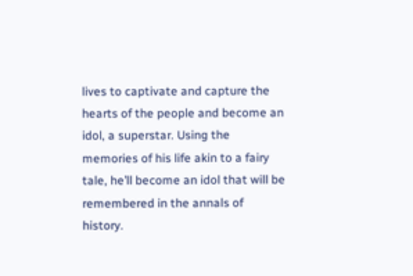lives to captivate and capture the hearts of the people and become an idol, a superstar. Using the memories of his life akin to a fairy tale, he’ll become an idol that will be remembered in the annals of history.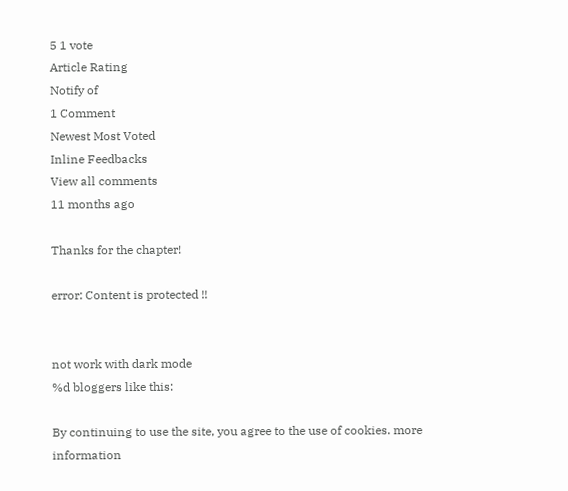5 1 vote
Article Rating
Notify of
1 Comment
Newest Most Voted
Inline Feedbacks
View all comments
11 months ago

Thanks for the chapter!

error: Content is protected !!


not work with dark mode
%d bloggers like this:

By continuing to use the site, you agree to the use of cookies. more information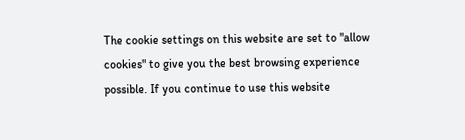The cookie settings on this website are set to "allow cookies" to give you the best browsing experience possible. If you continue to use this website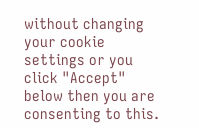without changing your cookie settings or you click "Accept" below then you are consenting to this.